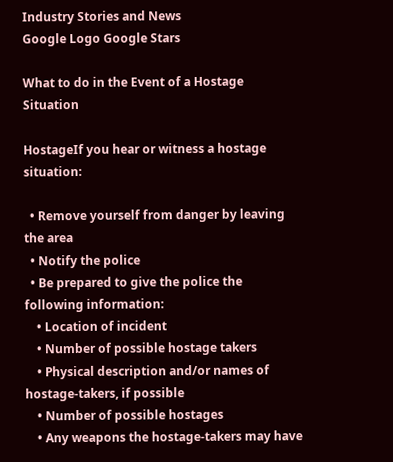Industry Stories and News
Google Logo Google Stars

What to do in the Event of a Hostage Situation

HostageIf you hear or witness a hostage situation:

  • Remove yourself from danger by leaving the area
  • Notify the police
  • Be prepared to give the police the following information:
    • Location of incident
    • Number of possible hostage takers
    • Physical description and/or names of hostage-takers, if possible
    • Number of possible hostages
    • Any weapons the hostage-takers may have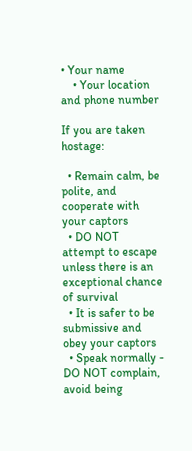• Your name
    • Your location and phone number

If you are taken hostage:

  • Remain calm, be polite, and cooperate with your captors
  • DO NOT attempt to escape unless there is an exceptional chance of survival
  • It is safer to be submissive and obey your captors
  • Speak normally - DO NOT complain, avoid being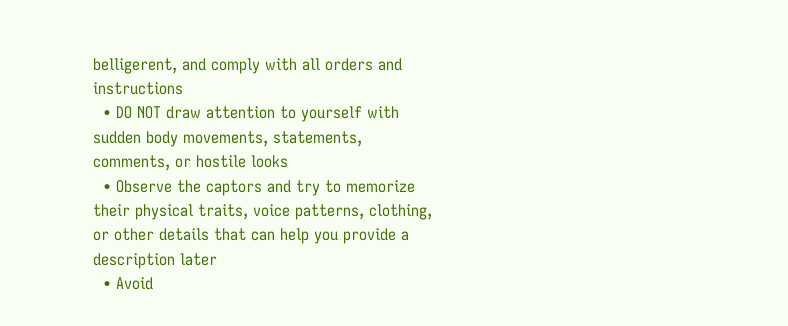belligerent, and comply with all orders and instructions
  • DO NOT draw attention to yourself with sudden body movements, statements, comments, or hostile looks
  • Observe the captors and try to memorize their physical traits, voice patterns, clothing, or other details that can help you provide a description later
  • Avoid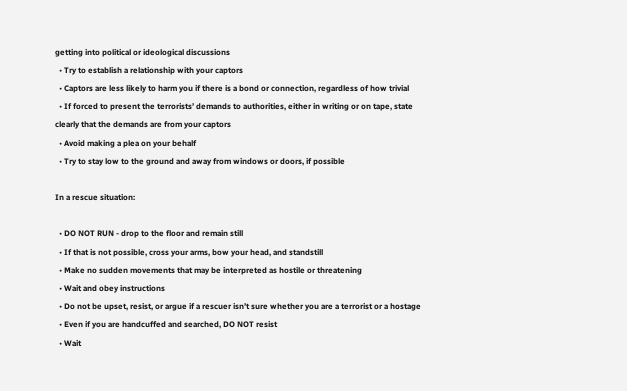getting into political or ideological discussions
  • Try to establish a relationship with your captors
  • Captors are less likely to harm you if there is a bond or connection, regardless of how trivial
  • If forced to present the terrorists’ demands to authorities, either in writing or on tape, state clearly that the demands are from your captors
  • Avoid making a plea on your behalf
  • Try to stay low to the ground and away from windows or doors, if possible

In a rescue situation:

  • DO NOT RUN - drop to the floor and remain still
  • If that is not possible, cross your arms, bow your head, and standstill
  • Make no sudden movements that may be interpreted as hostile or threatening
  • Wait and obey instructions
  • Do not be upset, resist, or argue if a rescuer isn’t sure whether you are a terrorist or a hostage
  • Even if you are handcuffed and searched, DO NOT resist
  • Wait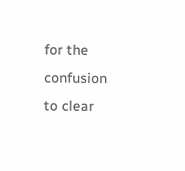for the confusion to clear